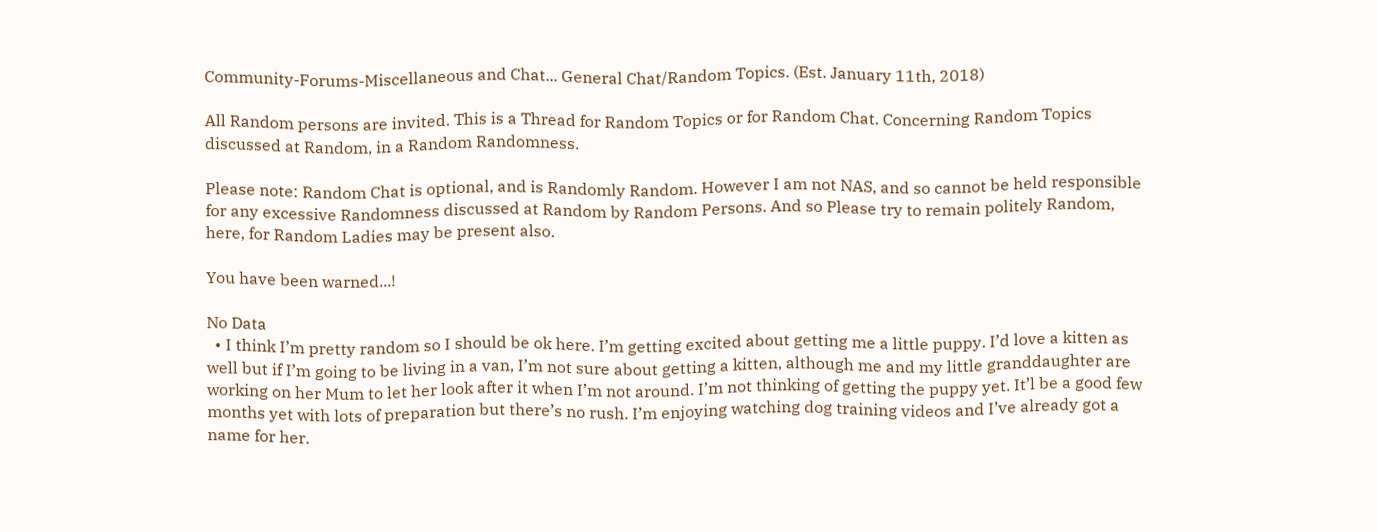Community-Forums-Miscellaneous and Chat... General Chat/Random Topics. (Est. January 11th, 2018)

All Random persons are invited. This is a Thread for Random Topics or for Random Chat. Concerning Random Topics discussed at Random, in a Random Randomness.

Please note: Random Chat is optional, and is Randomly Random. However I am not NAS, and so cannot be held responsible for any excessive Randomness discussed at Random by Random Persons. And so Please try to remain politely Random, here, for Random Ladies may be present also.

You have been warned...!

No Data
  • I think I’m pretty random so I should be ok here. I’m getting excited about getting me a little puppy. I’d love a kitten as well but if I’m going to be living in a van, I’m not sure about getting a kitten, although me and my little granddaughter are working on her Mum to let her look after it when I’m not around. I’m not thinking of getting the puppy yet. It’l be a good few months yet with lots of preparation but there’s no rush. I’m enjoying watching dog training videos and I’ve already got a name for her.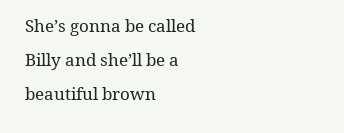She’s gonna be called Billy and she’ll be a beautiful brown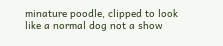minature poodle, clipped to look like a normal dog not a show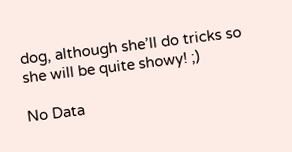dog, although she’ll do tricks so she will be quite showy! ;)

No Data